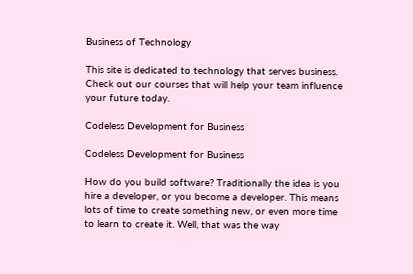Business of Technology

This site is dedicated to technology that serves business. Check out our courses that will help your team influence your future today.

Codeless Development for Business

Codeless Development for Business

How do you build software? Traditionally the idea is you hire a developer, or you become a developer. This means lots of time to create something new, or even more time to learn to create it. Well, that was the way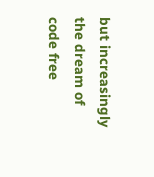but increasingly the dream of code free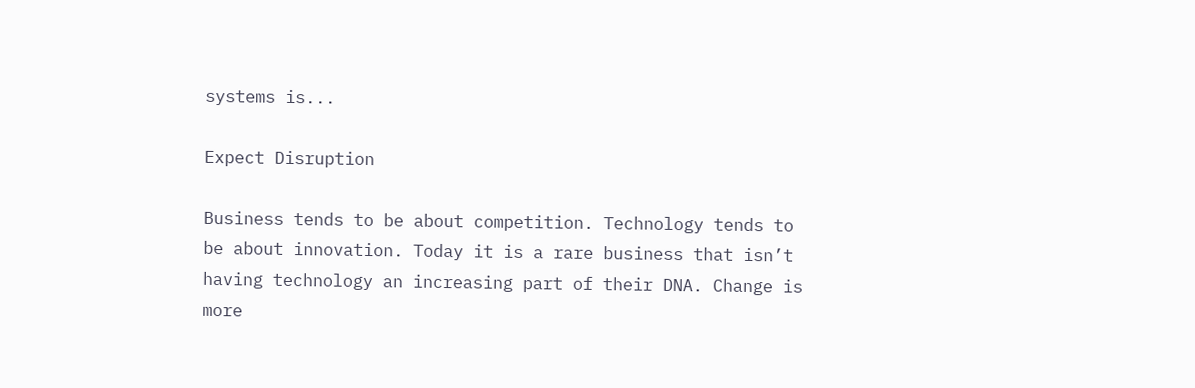systems is...

Expect Disruption

Business tends to be about competition. Technology tends to be about innovation. Today it is a rare business that isn’t having technology an increasing part of their DNA. Change is more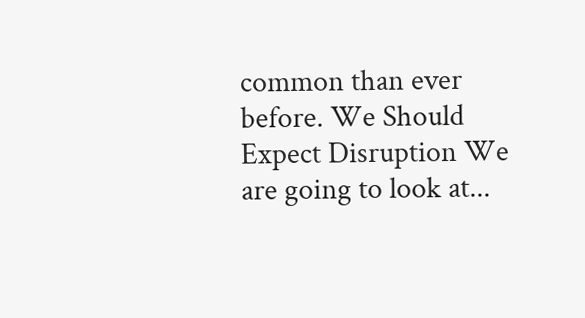common than ever before. We Should Expect Disruption We are going to look at...